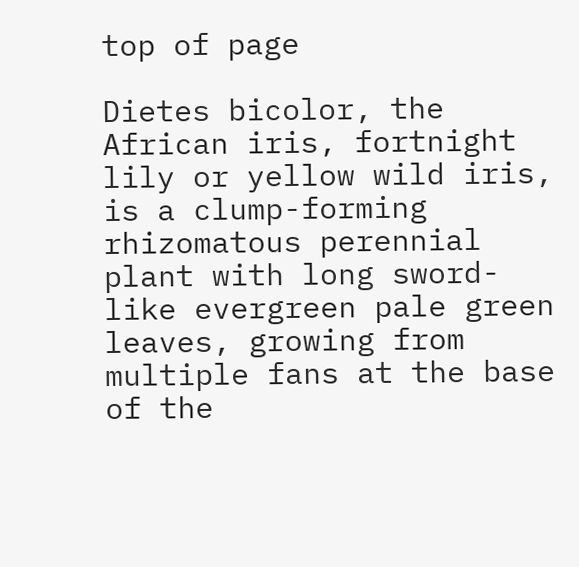top of page

Dietes bicolor, the African iris, fortnight lily or yellow wild iris, is a clump-forming rhizomatous perennial plant with long sword-like evergreen pale green leaves, growing from multiple fans at the base of the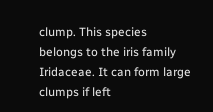clump. This species belongs to the iris family Iridaceae. It can form large clumps if left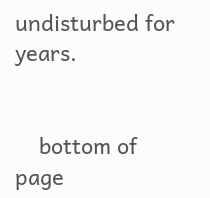undisturbed for years.


    bottom of page